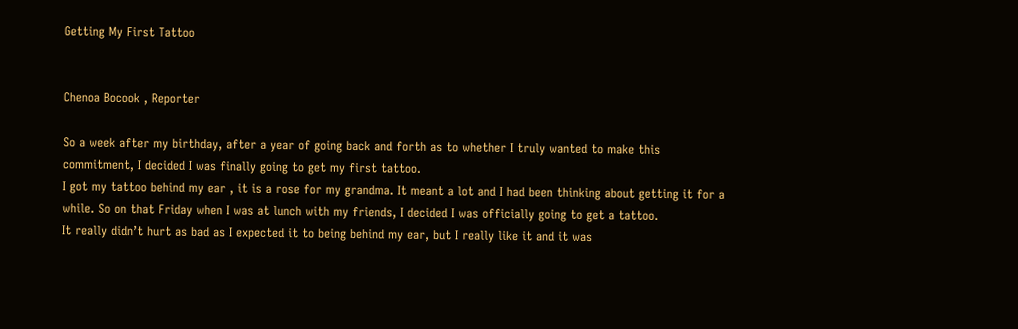Getting My First Tattoo


Chenoa Bocook , Reporter

So a week after my birthday, after a year of going back and forth as to whether I truly wanted to make this commitment, I decided I was finally going to get my first tattoo.
I got my tattoo behind my ear , it is a rose for my grandma. It meant a lot and I had been thinking about getting it for a while. So on that Friday when I was at lunch with my friends, I decided I was officially going to get a tattoo.
It really didn’t hurt as bad as I expected it to being behind my ear, but I really like it and it was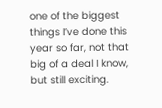one of the biggest things I’ve done this year so far, not that big of a deal I know, but still exciting.